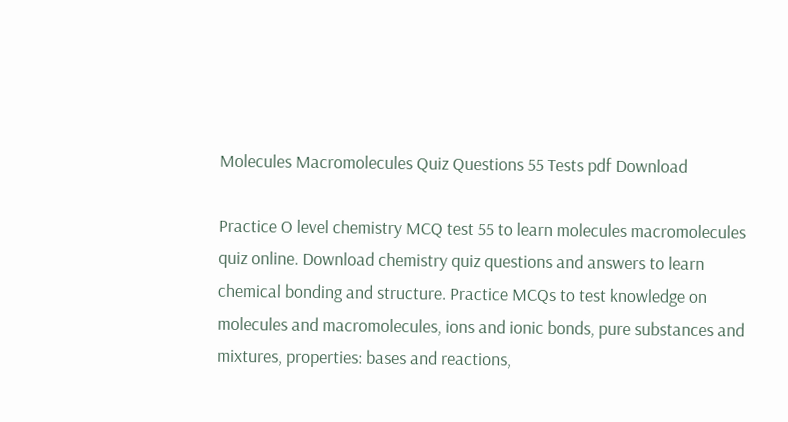Molecules Macromolecules Quiz Questions 55 Tests pdf Download

Practice O level chemistry MCQ test 55 to learn molecules macromolecules quiz online. Download chemistry quiz questions and answers to learn chemical bonding and structure. Practice MCQs to test knowledge on molecules and macromolecules, ions and ionic bonds, pure substances and mixtures, properties: bases and reactions,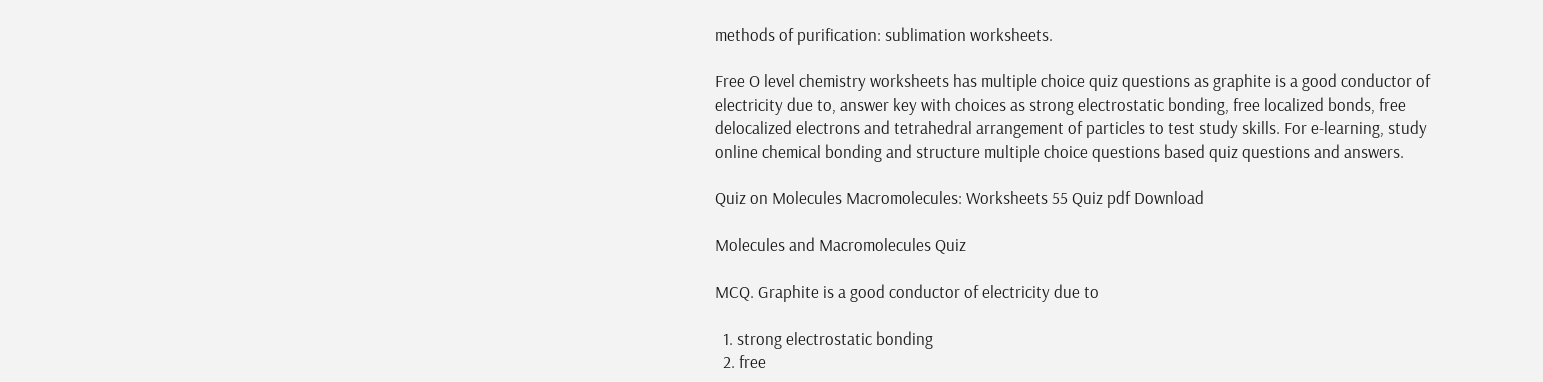methods of purification: sublimation worksheets.

Free O level chemistry worksheets has multiple choice quiz questions as graphite is a good conductor of electricity due to, answer key with choices as strong electrostatic bonding, free localized bonds, free delocalized electrons and tetrahedral arrangement of particles to test study skills. For e-learning, study online chemical bonding and structure multiple choice questions based quiz questions and answers.

Quiz on Molecules Macromolecules: Worksheets 55 Quiz pdf Download

Molecules and Macromolecules Quiz

MCQ. Graphite is a good conductor of electricity due to

  1. strong electrostatic bonding
  2. free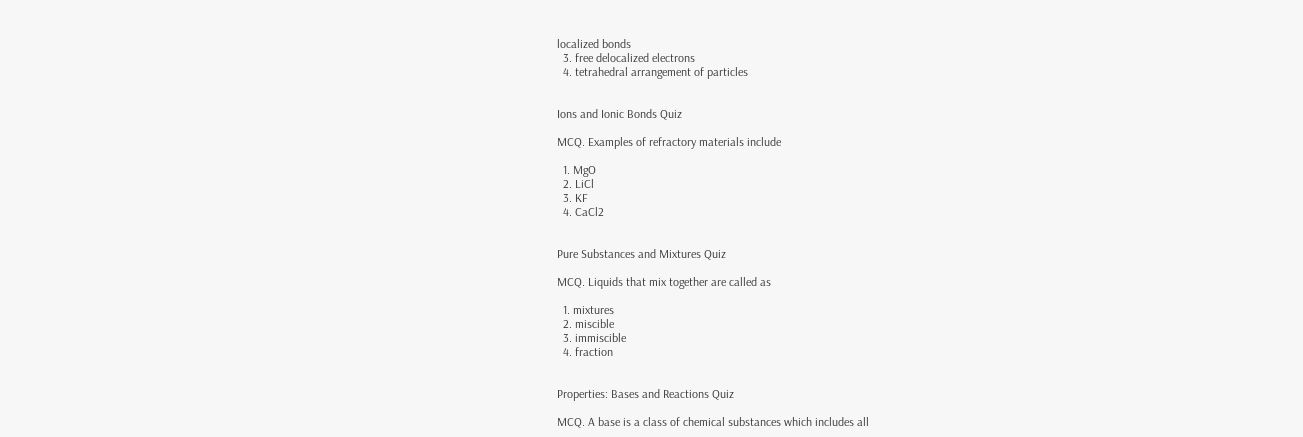localized bonds
  3. free delocalized electrons
  4. tetrahedral arrangement of particles


Ions and Ionic Bonds Quiz

MCQ. Examples of refractory materials include

  1. MgO
  2. LiCl
  3. KF
  4. CaCl2


Pure Substances and Mixtures Quiz

MCQ. Liquids that mix together are called as

  1. mixtures
  2. miscible
  3. immiscible
  4. fraction


Properties: Bases and Reactions Quiz

MCQ. A base is a class of chemical substances which includes all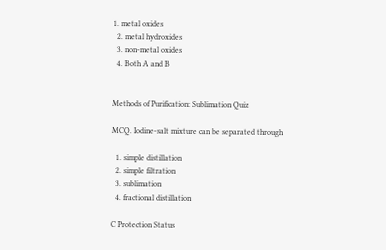1. metal oxides
  2. metal hydroxides
  3. non-metal oxides
  4. Both A and B


Methods of Purification: Sublimation Quiz

MCQ. Iodine-salt mixture can be separated through

  1. simple distillation
  2. simple filtration
  3. sublimation
  4. fractional distillation

C Protection Status